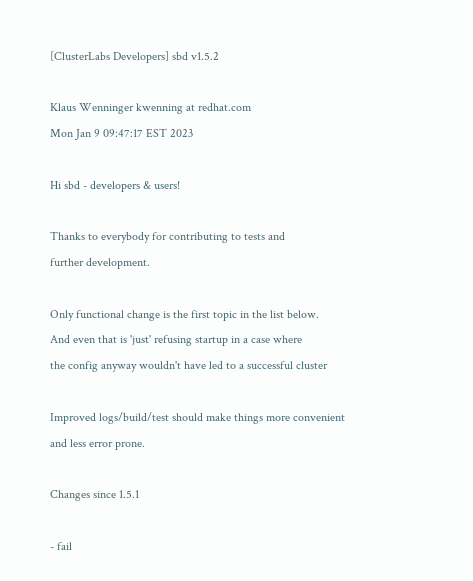[ClusterLabs Developers] sbd v1.5.2

Klaus Wenninger kwenning at redhat.com
Mon Jan 9 09:47:17 EST 2023

Hi sbd - developers & users!

Thanks to everybody for contributing to tests and
further development.

Only functional change is the first topic in the list below.
And even that is 'just' refusing startup in a case where
the config anyway wouldn't have led to a successful cluster

Improved logs/build/test should make things more convenient
and less error prone.

Changes since 1.5.1

- fail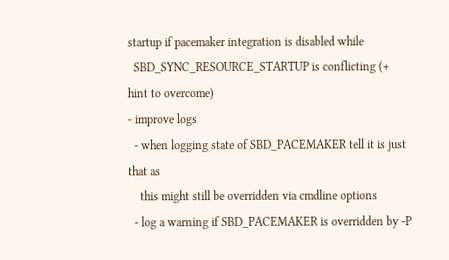startup if pacemaker integration is disabled while
  SBD_SYNC_RESOURCE_STARTUP is conflicting (+ hint to overcome)
- improve logs
  - when logging state of SBD_PACEMAKER tell it is just that as
    this might still be overridden via cmdline options
  - log a warning if SBD_PACEMAKER is overridden by -P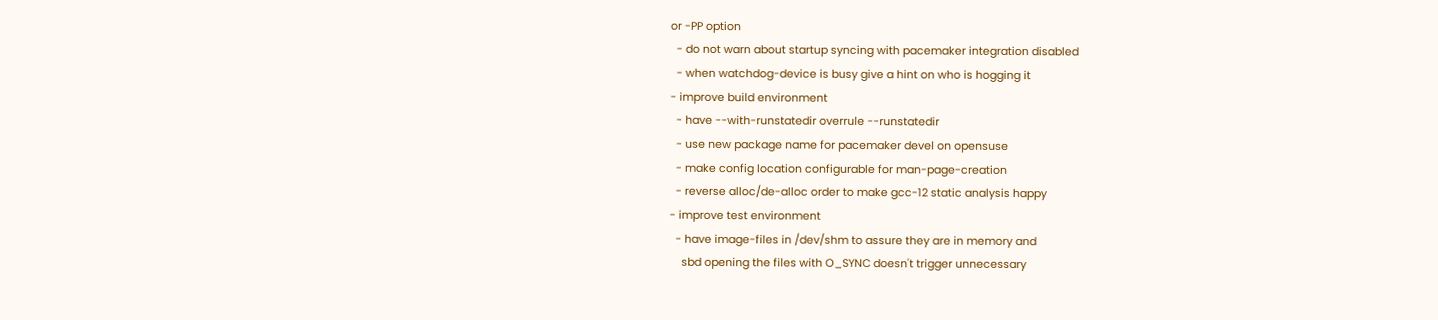or -PP option
  - do not warn about startup syncing with pacemaker integration disabled
  - when watchdog-device is busy give a hint on who is hogging it
- improve build environment
  - have --with-runstatedir overrule --runstatedir
  - use new package name for pacemaker devel on opensuse
  - make config location configurable for man-page-creation
  - reverse alloc/de-alloc order to make gcc-12 static analysis happy
- improve test environment
  - have image-files in /dev/shm to assure they are in memory and
    sbd opening the files with O_SYNC doesn't trigger unnecessary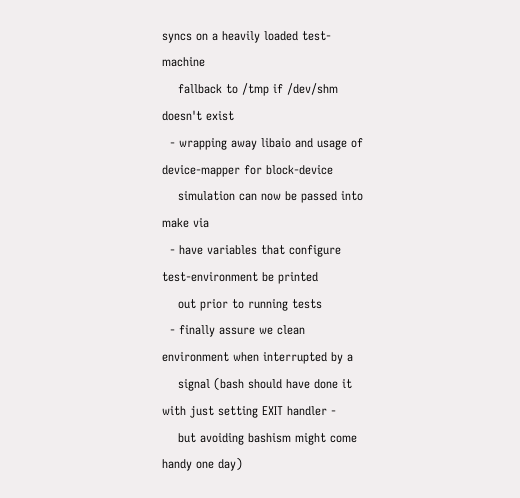syncs on a heavily loaded test-machine
    fallback to /tmp if /dev/shm doesn't exist
  - wrapping away libaio and usage of device-mapper for block-device
    simulation can now be passed into make via
  - have variables that configure test-environment be printed
    out prior to running tests
  - finally assure we clean environment when interrupted by a
    signal (bash should have done it with just setting EXIT handler -
    but avoiding bashism might come handy one day)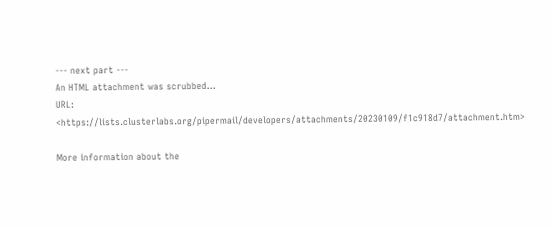--- next part ---
An HTML attachment was scrubbed...
URL: <https://lists.clusterlabs.org/pipermail/developers/attachments/20230109/f1c918d7/attachment.htm>

More information about the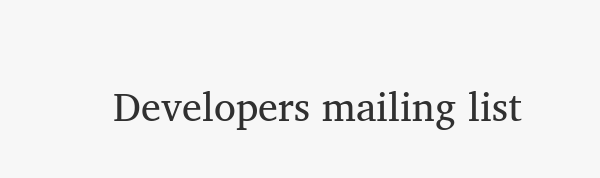Developers mailing list